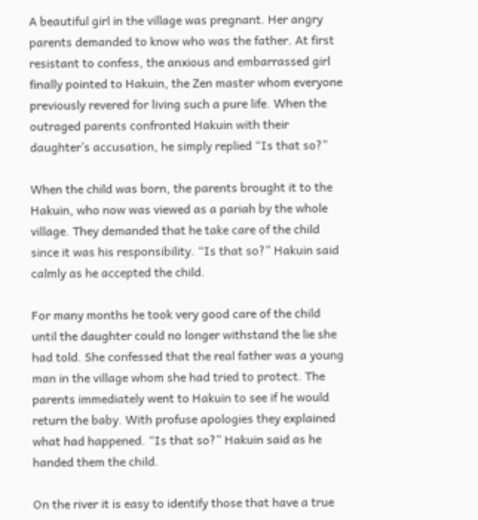A beautiful girl in the village was pregnant. Her angry parents demanded to know who was the father. At first resistant to confess, the anxious and embarrassed girl finally pointed to Hakuin, the Zen master whom everyone previously revered for living such a pure life. When the outraged parents confronted Hakuin with their daughter’s accusation, he simply replied “Is that so?”

When the child was born, the parents brought it to the Hakuin, who now was viewed as a pariah by the whole village. They demanded that he take care of the child since it was his responsibility. “Is that so?” Hakuin said calmly as he accepted the child.

For many months he took very good care of the child until the daughter could no longer withstand the lie she had told. She confessed that the real father was a young man in the village whom she had tried to protect. The parents immediately went to Hakuin to see if he would return the baby. With profuse apologies they explained what had happened. “Is that so?” Hakuin said as he handed them the child.

On the river it is easy to identify those that have a true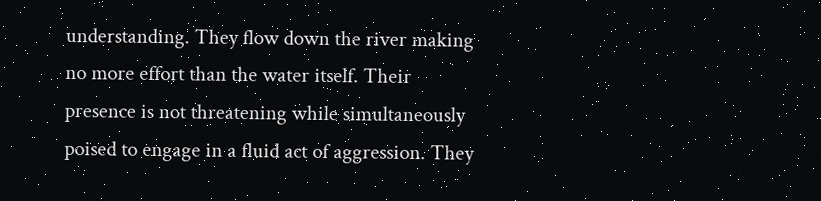understanding. They flow down the river making no more effort than the water itself. Their presence is not threatening while simultaneously poised to engage in a fluid act of aggression. They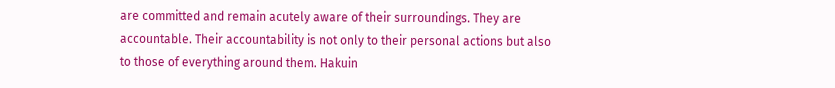are committed and remain acutely aware of their surroundings. They are accountable. Their accountability is not only to their personal actions but also to those of everything around them. Hakuin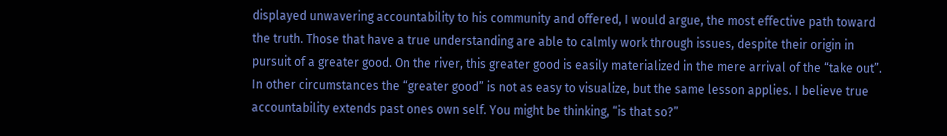displayed unwavering accountability to his community and offered, I would argue, the most effective path toward the truth. Those that have a true understanding are able to calmly work through issues, despite their origin in pursuit of a greater good. On the river, this greater good is easily materialized in the mere arrival of the “take out”. In other circumstances the “greater good” is not as easy to visualize, but the same lesson applies. I believe true accountability extends past ones own self. You might be thinking, “is that so?”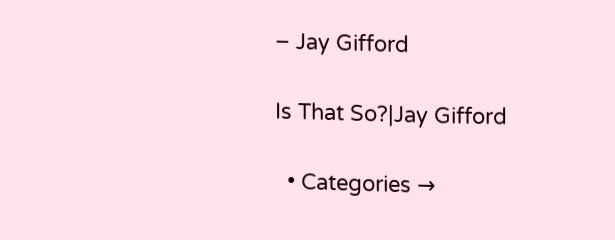– Jay Gifford

Is That So?|Jay Gifford

  • Categories →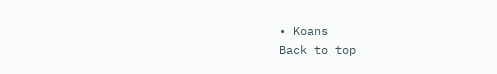• Koans
Back to top